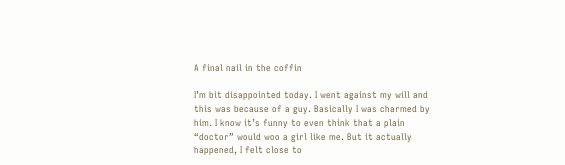A final nail in the coffin

I’m bit disappointed today. I went against my will and this was because of a guy. Basically I was charmed by him. I know it’s funny to even think that a plain “doctor” would woo a girl like me. But it actually happened, I felt close to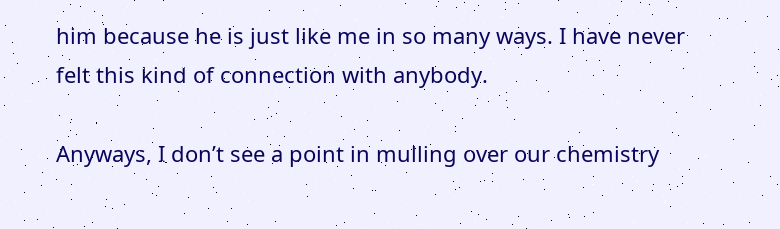him because he is just like me in so many ways. I have never felt this kind of connection with anybody.

Anyways, I don’t see a point in mulling over our chemistry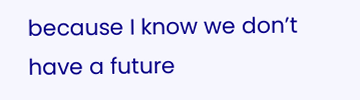because I know we don’t have a future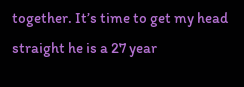together. It’s time to get my head straight he is a 27 year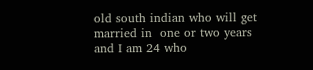old south indian who will get married in  one or two years and I am 24 who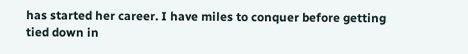has started her career. I have miles to conquer before getting tied down in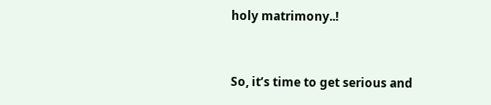holy matrimony..!


So, it’s time to get serious and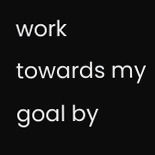work towards my goal by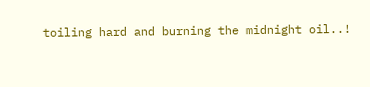toiling hard and burning the midnight oil..!